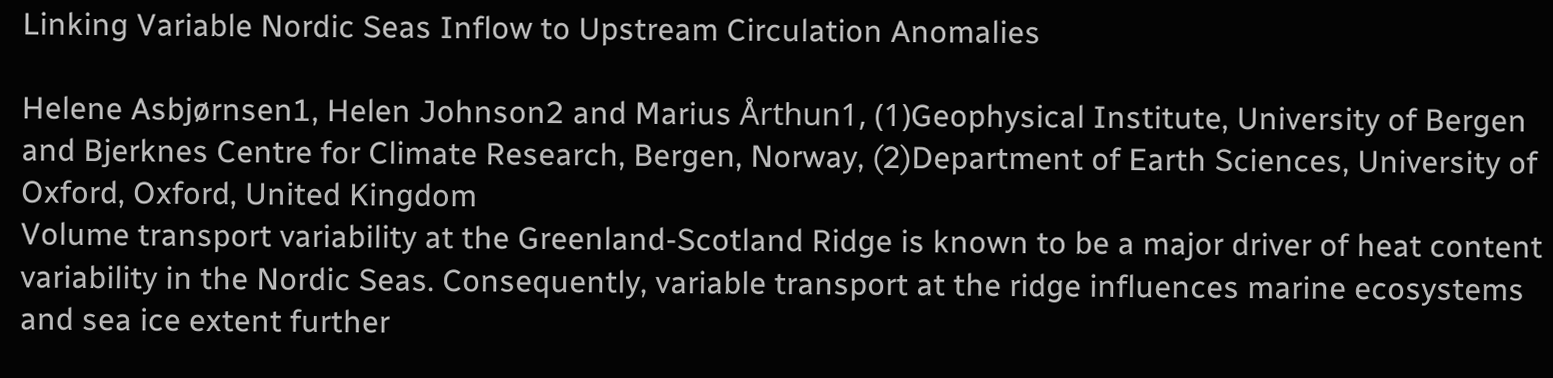Linking Variable Nordic Seas Inflow to Upstream Circulation Anomalies

Helene Asbjørnsen1, Helen Johnson2 and Marius Årthun1, (1)Geophysical Institute, University of Bergen and Bjerknes Centre for Climate Research, Bergen, Norway, (2)Department of Earth Sciences, University of Oxford, Oxford, United Kingdom
Volume transport variability at the Greenland-Scotland Ridge is known to be a major driver of heat content variability in the Nordic Seas. Consequently, variable transport at the ridge influences marine ecosystems and sea ice extent further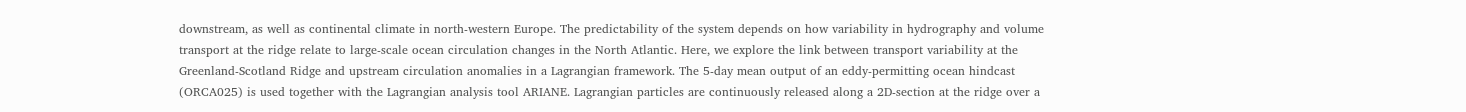downstream, as well as continental climate in north-western Europe. The predictability of the system depends on how variability in hydrography and volume transport at the ridge relate to large-scale ocean circulation changes in the North Atlantic. Here, we explore the link between transport variability at the Greenland-Scotland Ridge and upstream circulation anomalies in a Lagrangian framework. The 5-day mean output of an eddy-permitting ocean hindcast (ORCA025) is used together with the Lagrangian analysis tool ARIANE. Lagrangian particles are continuously released along a 2D-section at the ridge over a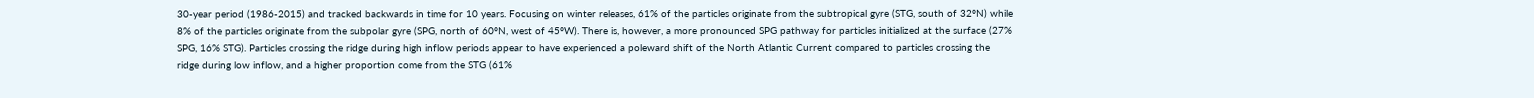30-year period (1986-2015) and tracked backwards in time for 10 years. Focusing on winter releases, 61% of the particles originate from the subtropical gyre (STG, south of 32ºN) while 8% of the particles originate from the subpolar gyre (SPG, north of 60ºN, west of 45ºW). There is, however, a more pronounced SPG pathway for particles initialized at the surface (27% SPG, 16% STG). Particles crossing the ridge during high inflow periods appear to have experienced a poleward shift of the North Atlantic Current compared to particles crossing the ridge during low inflow, and a higher proportion come from the STG (61%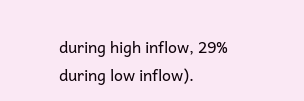during high inflow, 29% during low inflow).